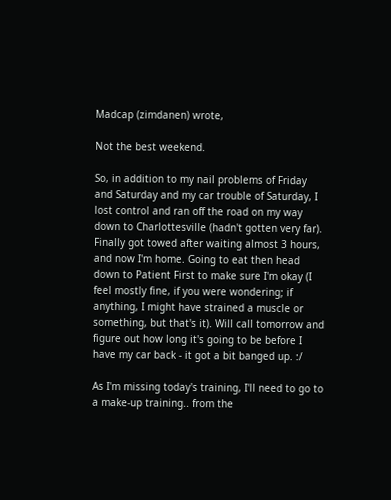Madcap (zimdanen) wrote,

Not the best weekend.

So, in addition to my nail problems of Friday and Saturday and my car trouble of Saturday, I lost control and ran off the road on my way down to Charlottesville (hadn't gotten very far). Finally got towed after waiting almost 3 hours, and now I'm home. Going to eat then head down to Patient First to make sure I'm okay (I feel mostly fine, if you were wondering; if anything, I might have strained a muscle or something, but that's it). Will call tomorrow and figure out how long it's going to be before I have my car back - it got a bit banged up. :/

As I'm missing today's training, I'll need to go to a make-up training.. from the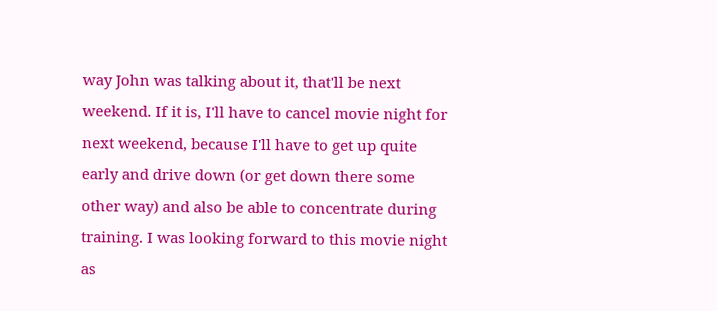way John was talking about it, that'll be next weekend. If it is, I'll have to cancel movie night for next weekend, because I'll have to get up quite early and drive down (or get down there some other way) and also be able to concentrate during training. I was looking forward to this movie night as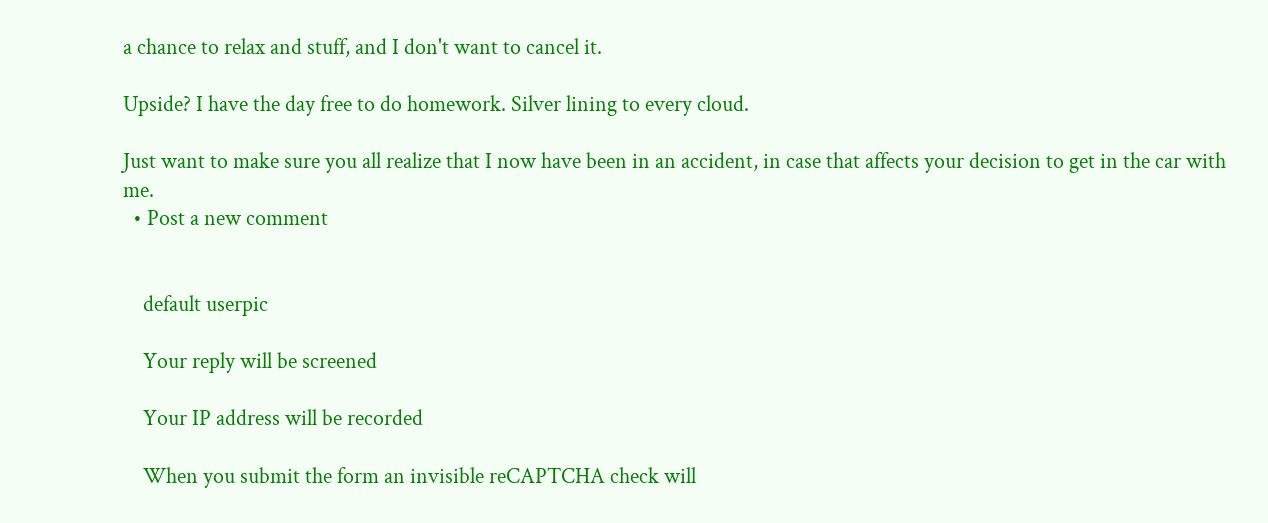a chance to relax and stuff, and I don't want to cancel it.

Upside? I have the day free to do homework. Silver lining to every cloud.

Just want to make sure you all realize that I now have been in an accident, in case that affects your decision to get in the car with me.
  • Post a new comment


    default userpic

    Your reply will be screened

    Your IP address will be recorded

    When you submit the form an invisible reCAPTCHA check will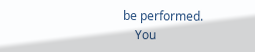be performed.
    You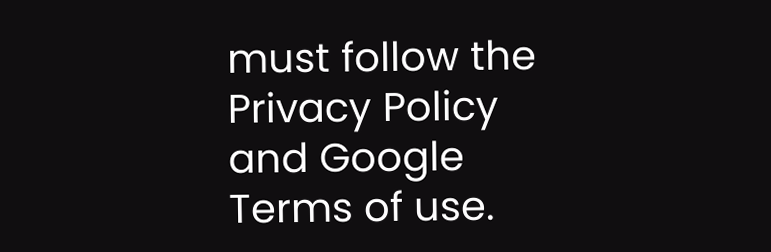must follow the Privacy Policy and Google Terms of use.